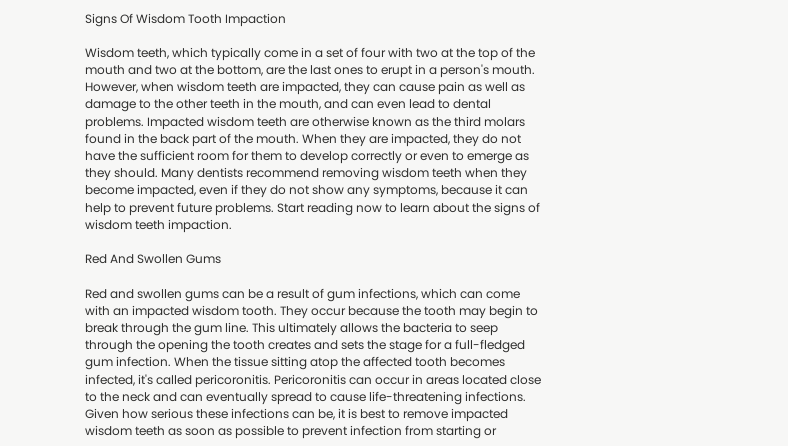Signs Of Wisdom Tooth Impaction

Wisdom teeth, which typically come in a set of four with two at the top of the mouth and two at the bottom, are the last ones to erupt in a person's mouth. However, when wisdom teeth are impacted, they can cause pain as well as damage to the other teeth in the mouth, and can even lead to dental problems. Impacted wisdom teeth are otherwise known as the third molars found in the back part of the mouth. When they are impacted, they do not have the sufficient room for them to develop correctly or even to emerge as they should. Many dentists recommend removing wisdom teeth when they become impacted, even if they do not show any symptoms, because it can help to prevent future problems. Start reading now to learn about the signs of wisdom teeth impaction.

Red And Swollen Gums

Red and swollen gums can be a result of gum infections, which can come with an impacted wisdom tooth. They occur because the tooth may begin to break through the gum line. This ultimately allows the bacteria to seep through the opening the tooth creates and sets the stage for a full-fledged gum infection. When the tissue sitting atop the affected tooth becomes infected, it's called pericoronitis. Pericoronitis can occur in areas located close to the neck and can eventually spread to cause life-threatening infections. Given how serious these infections can be, it is best to remove impacted wisdom teeth as soon as possible to prevent infection from starting or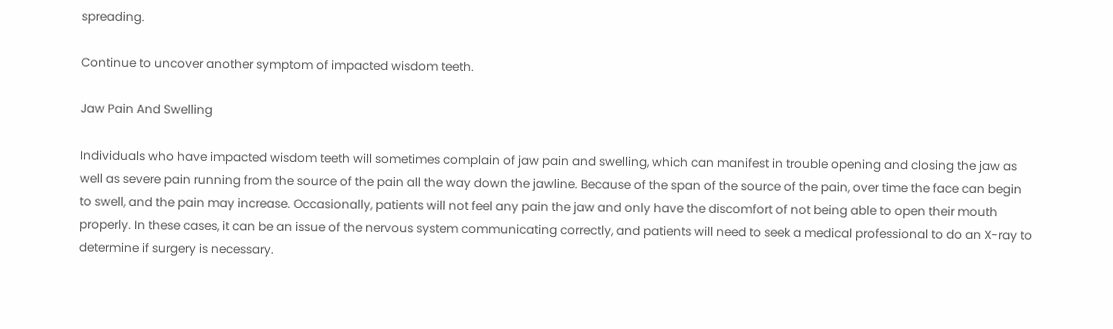spreading.

Continue to uncover another symptom of impacted wisdom teeth.

Jaw Pain And Swelling

Individuals who have impacted wisdom teeth will sometimes complain of jaw pain and swelling, which can manifest in trouble opening and closing the jaw as well as severe pain running from the source of the pain all the way down the jawline. Because of the span of the source of the pain, over time the face can begin to swell, and the pain may increase. Occasionally, patients will not feel any pain the jaw and only have the discomfort of not being able to open their mouth properly. In these cases, it can be an issue of the nervous system communicating correctly, and patients will need to seek a medical professional to do an X-ray to determine if surgery is necessary.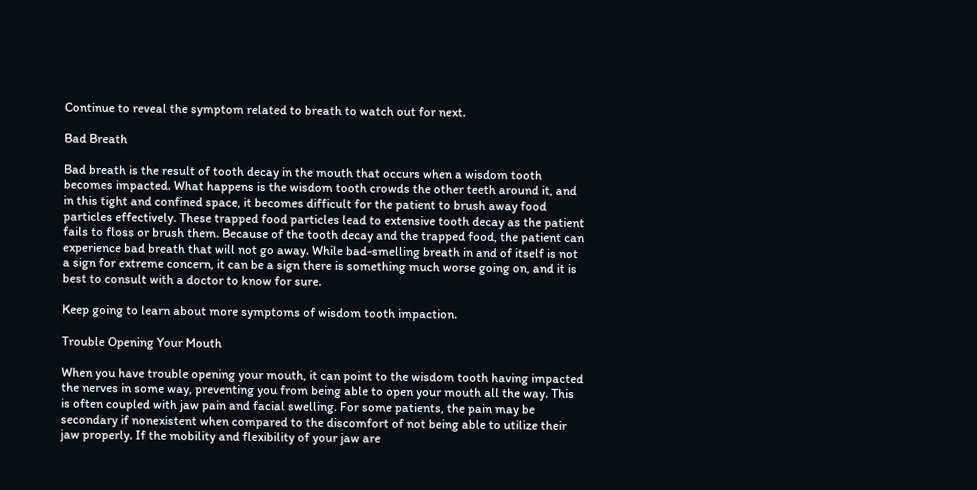Continue to reveal the symptom related to breath to watch out for next.

Bad Breath

Bad breath is the result of tooth decay in the mouth that occurs when a wisdom tooth becomes impacted. What happens is the wisdom tooth crowds the other teeth around it, and in this tight and confined space, it becomes difficult for the patient to brush away food particles effectively. These trapped food particles lead to extensive tooth decay as the patient fails to floss or brush them. Because of the tooth decay and the trapped food, the patient can experience bad breath that will not go away. While bad-smelling breath in and of itself is not a sign for extreme concern, it can be a sign there is something much worse going on, and it is best to consult with a doctor to know for sure.

Keep going to learn about more symptoms of wisdom tooth impaction.

Trouble Opening Your Mouth

When you have trouble opening your mouth, it can point to the wisdom tooth having impacted the nerves in some way, preventing you from being able to open your mouth all the way. This is often coupled with jaw pain and facial swelling. For some patients, the pain may be secondary if nonexistent when compared to the discomfort of not being able to utilize their jaw properly. If the mobility and flexibility of your jaw are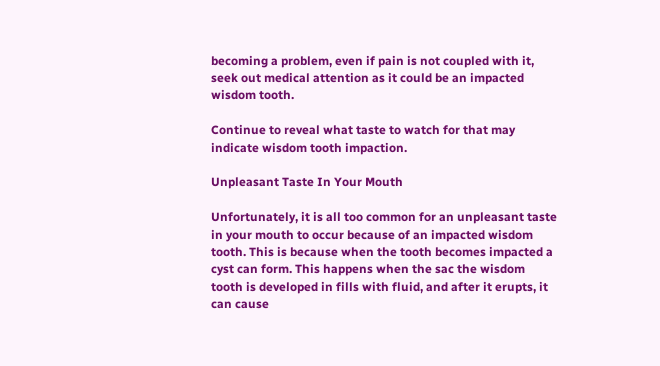becoming a problem, even if pain is not coupled with it, seek out medical attention as it could be an impacted wisdom tooth.

Continue to reveal what taste to watch for that may indicate wisdom tooth impaction.

Unpleasant Taste In Your Mouth

Unfortunately, it is all too common for an unpleasant taste in your mouth to occur because of an impacted wisdom tooth. This is because when the tooth becomes impacted a cyst can form. This happens when the sac the wisdom tooth is developed in fills with fluid, and after it erupts, it can cause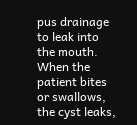pus drainage to leak into the mouth. When the patient bites or swallows, the cyst leaks,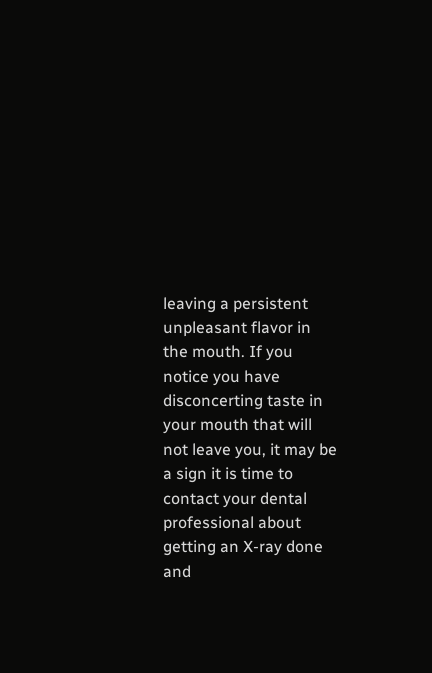leaving a persistent unpleasant flavor in the mouth. If you notice you have disconcerting taste in your mouth that will not leave you, it may be a sign it is time to contact your dental professional about getting an X-ray done and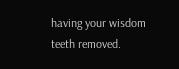having your wisdom teeth removed.